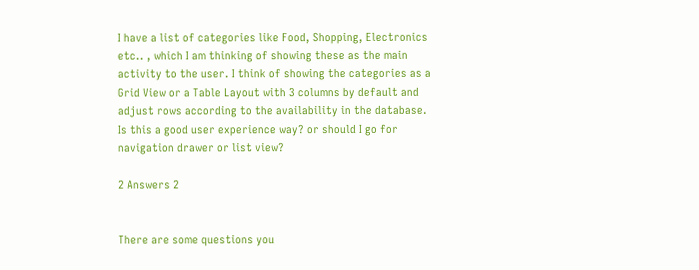I have a list of categories like Food, Shopping, Electronics etc.. , which I am thinking of showing these as the main activity to the user. I think of showing the categories as a Grid View or a Table Layout with 3 columns by default and adjust rows according to the availability in the database. Is this a good user experience way? or should I go for navigation drawer or list view?

2 Answers 2


There are some questions you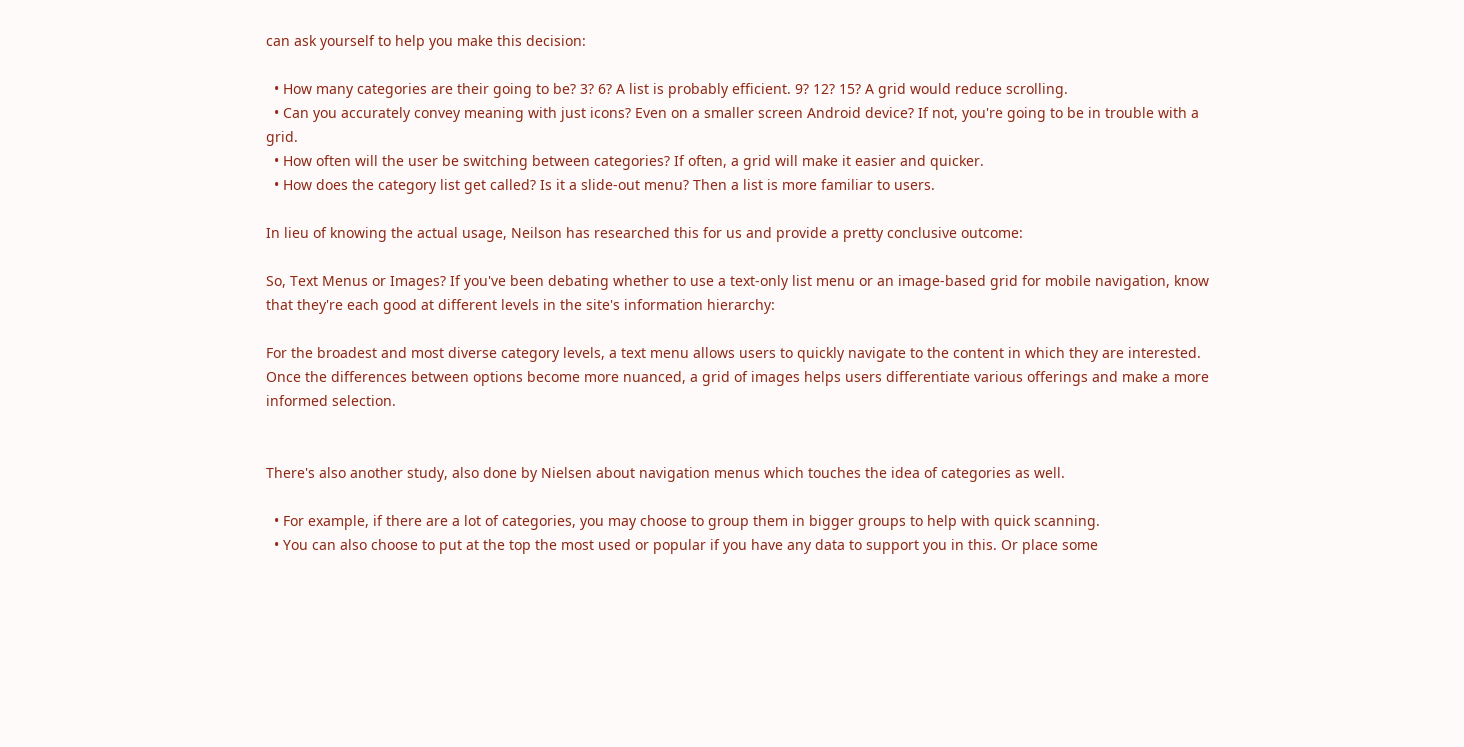can ask yourself to help you make this decision:

  • How many categories are their going to be? 3? 6? A list is probably efficient. 9? 12? 15? A grid would reduce scrolling.
  • Can you accurately convey meaning with just icons? Even on a smaller screen Android device? If not, you're going to be in trouble with a grid.
  • How often will the user be switching between categories? If often, a grid will make it easier and quicker.
  • How does the category list get called? Is it a slide-out menu? Then a list is more familiar to users.

In lieu of knowing the actual usage, Neilson has researched this for us and provide a pretty conclusive outcome:

So, Text Menus or Images? If you've been debating whether to use a text-only list menu or an image-based grid for mobile navigation, know that they're each good at different levels in the site's information hierarchy:

For the broadest and most diverse category levels, a text menu allows users to quickly navigate to the content in which they are interested. Once the differences between options become more nuanced, a grid of images helps users differentiate various offerings and make a more informed selection.


There's also another study, also done by Nielsen about navigation menus which touches the idea of categories as well.

  • For example, if there are a lot of categories, you may choose to group them in bigger groups to help with quick scanning.
  • You can also choose to put at the top the most used or popular if you have any data to support you in this. Or place some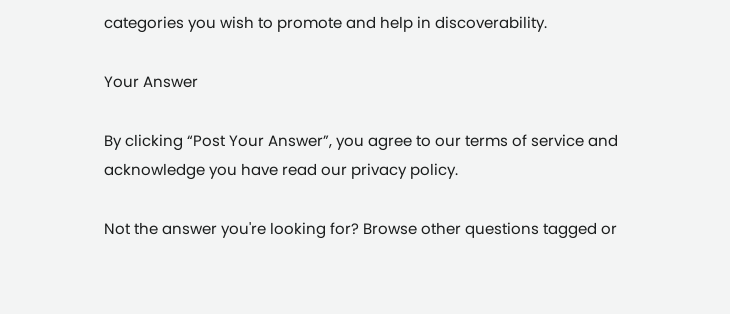categories you wish to promote and help in discoverability.

Your Answer

By clicking “Post Your Answer”, you agree to our terms of service and acknowledge you have read our privacy policy.

Not the answer you're looking for? Browse other questions tagged or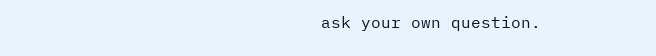ask your own question.